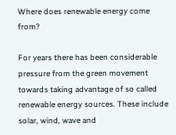Where does renewable energy come from?

For years there has been considerable pressure from the green movement towards taking advantage of so called renewable energy sources. These include solar, wind, wave and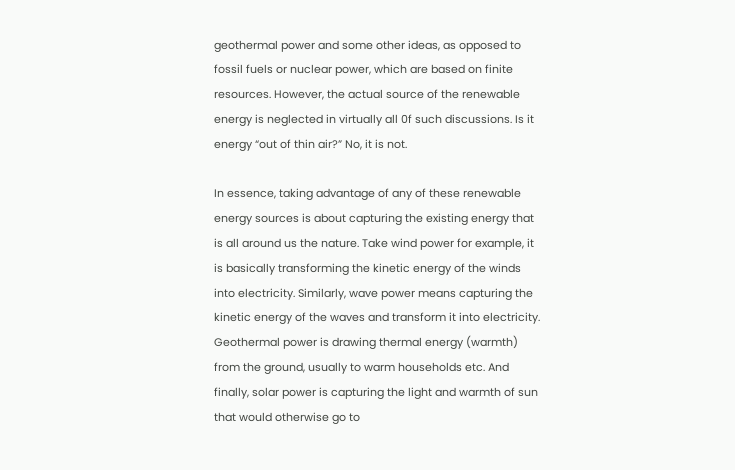geothermal power and some other ideas, as opposed to fossil fuels or nuclear power, which are based on finite resources. However, the actual source of the renewable energy is neglected in virtually all 0f such discussions. Is it energy “out of thin air?” No, it is not.

In essence, taking advantage of any of these renewable energy sources is about capturing the existing energy that is all around us the nature. Take wind power for example, it is basically transforming the kinetic energy of the winds into electricity. Similarly, wave power means capturing the kinetic energy of the waves and transform it into electricity. Geothermal power is drawing thermal energy (warmth) from the ground, usually to warm households etc. And finally, solar power is capturing the light and warmth of sun that would otherwise go to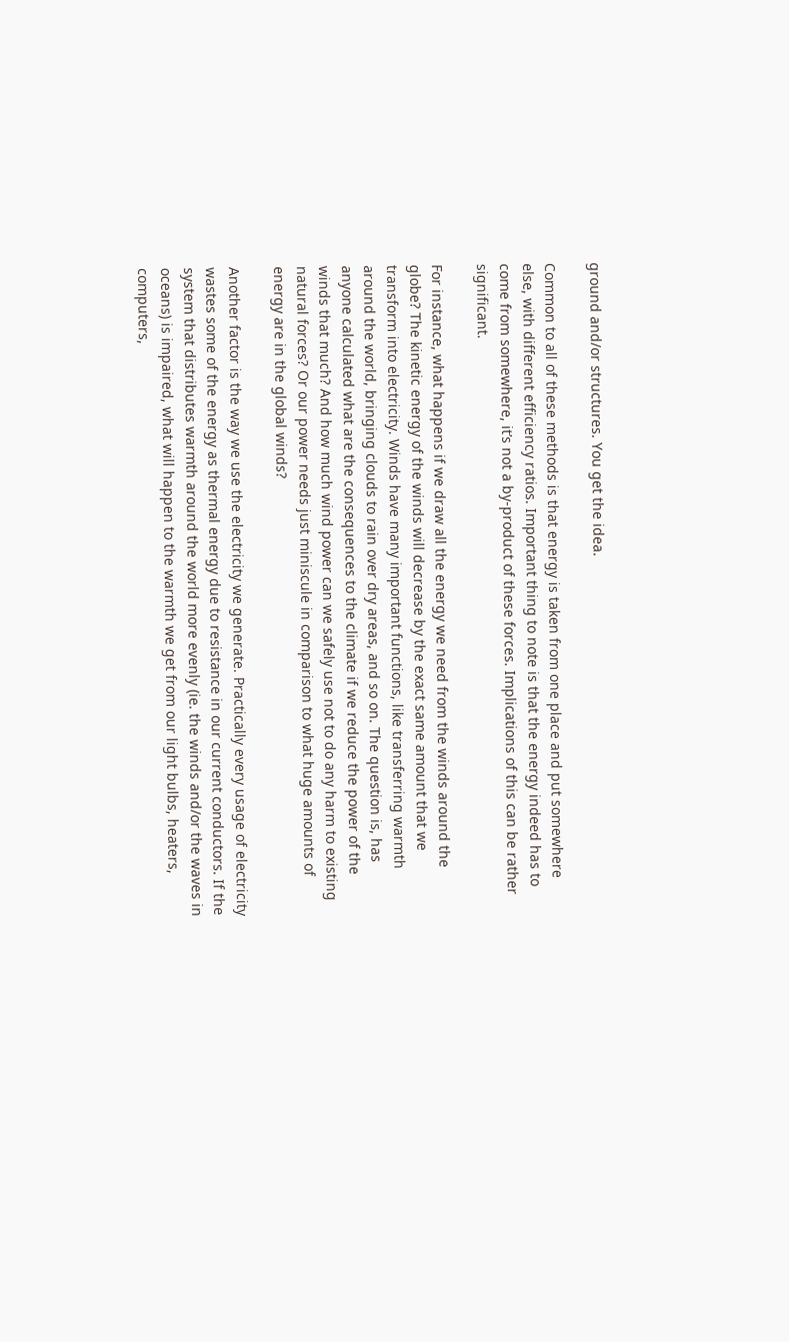ground and/or structures. You get the idea.

Common to all of these methods is that energy is taken from one place and put somewhere else, with different efficiency ratios. Important thing to note is that the energy indeed has to come from somewhere, it’s not a by-product of these forces. Implications of this can be rather significant.

For instance, what happens if we draw all the energy we need from the winds around the globe? The kinetic energy of the winds will decrease by the exact same amount that we transform into electricity. Winds have many important functions, like transferring warmth around the world, bringing clouds to rain over dry areas, and so on. The question is, has anyone calculated what are the consequences to the climate if we reduce the power of the winds that much? And how much wind power can we safely use not to do any harm to existing natural forces? Or our power needs just miniscule in comparison to what huge amounts of energy are in the global winds?

Another factor is the way we use the electricity we generate. Practically every usage of electricity wastes some of the energy as thermal energy due to resistance in our current conductors. If the system that distributes warmth around the world more evenly (ie. the winds and/or the waves in oceans) is impaired, what will happen to the warmth we get from our light bulbs, heaters, computers,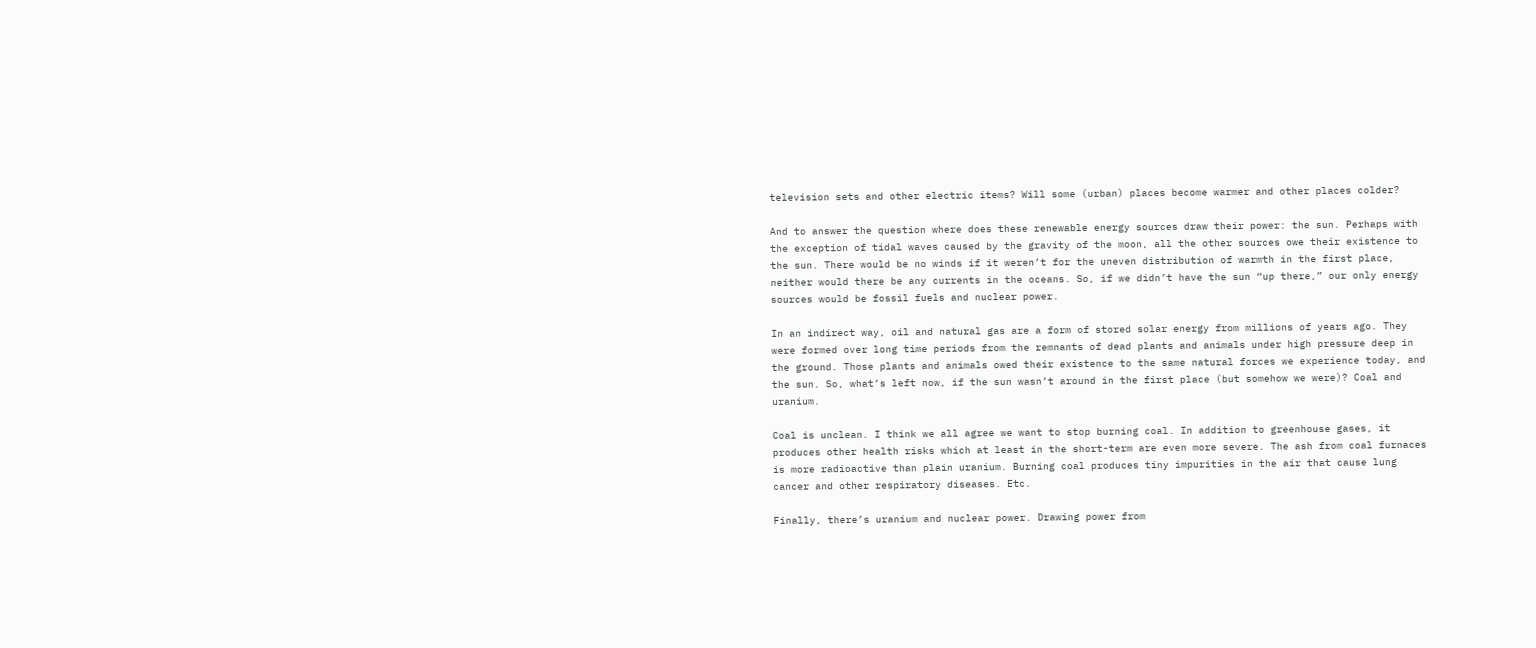television sets and other electric items? Will some (urban) places become warmer and other places colder?

And to answer the question where does these renewable energy sources draw their power: the sun. Perhaps with the exception of tidal waves caused by the gravity of the moon, all the other sources owe their existence to the sun. There would be no winds if it weren’t for the uneven distribution of warmth in the first place, neither would there be any currents in the oceans. So, if we didn’t have the sun “up there,” our only energy sources would be fossil fuels and nuclear power.

In an indirect way, oil and natural gas are a form of stored solar energy from millions of years ago. They were formed over long time periods from the remnants of dead plants and animals under high pressure deep in the ground. Those plants and animals owed their existence to the same natural forces we experience today, and the sun. So, what’s left now, if the sun wasn’t around in the first place (but somehow we were)? Coal and uranium.

Coal is unclean. I think we all agree we want to stop burning coal. In addition to greenhouse gases, it produces other health risks which at least in the short-term are even more severe. The ash from coal furnaces is more radioactive than plain uranium. Burning coal produces tiny impurities in the air that cause lung cancer and other respiratory diseases. Etc.

Finally, there’s uranium and nuclear power. Drawing power from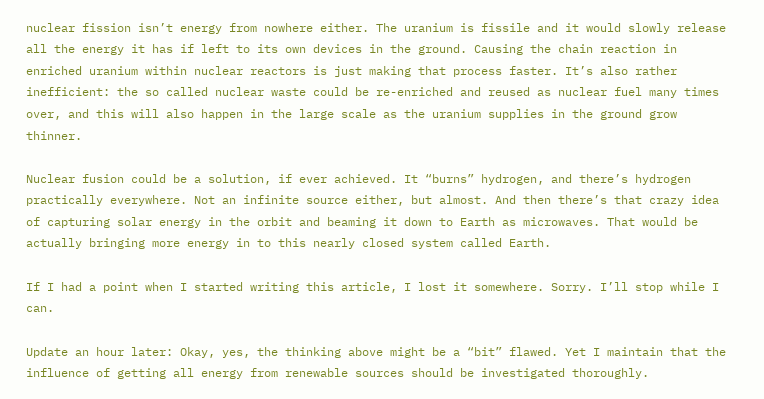nuclear fission isn’t energy from nowhere either. The uranium is fissile and it would slowly release all the energy it has if left to its own devices in the ground. Causing the chain reaction in enriched uranium within nuclear reactors is just making that process faster. It’s also rather inefficient: the so called nuclear waste could be re-enriched and reused as nuclear fuel many times over, and this will also happen in the large scale as the uranium supplies in the ground grow thinner.

Nuclear fusion could be a solution, if ever achieved. It “burns” hydrogen, and there’s hydrogen practically everywhere. Not an infinite source either, but almost. And then there’s that crazy idea of capturing solar energy in the orbit and beaming it down to Earth as microwaves. That would be actually bringing more energy in to this nearly closed system called Earth.

If I had a point when I started writing this article, I lost it somewhere. Sorry. I’ll stop while I can.

Update an hour later: Okay, yes, the thinking above might be a “bit” flawed. Yet I maintain that the influence of getting all energy from renewable sources should be investigated thoroughly.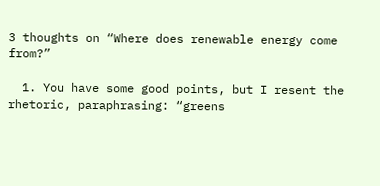3 thoughts on “Where does renewable energy come from?”

  1. You have some good points, but I resent the rhetoric, paraphrasing: “greens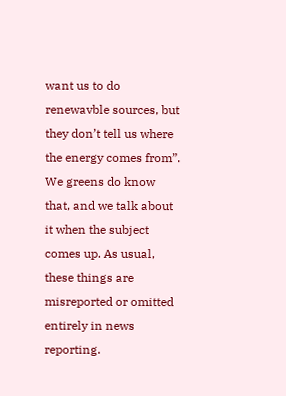want us to do renewavble sources, but they don’t tell us where the energy comes from”. We greens do know that, and we talk about it when the subject comes up. As usual, these things are misreported or omitted entirely in news reporting.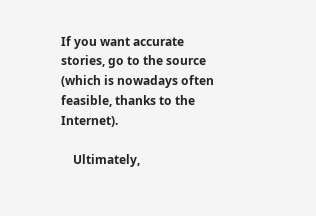If you want accurate stories, go to the source (which is nowadays often feasible, thanks to the Internet).

    Ultimately,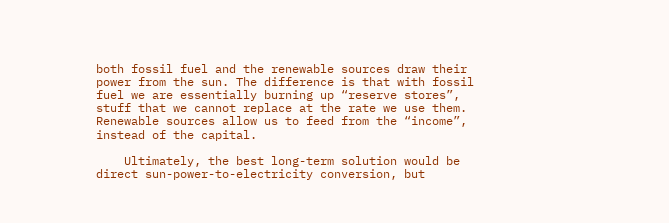both fossil fuel and the renewable sources draw their power from the sun. The difference is that with fossil fuel we are essentially burning up “reserve stores”, stuff that we cannot replace at the rate we use them. Renewable sources allow us to feed from the “income”, instead of the capital.

    Ultimately, the best long-term solution would be direct sun-power-to-electricity conversion, but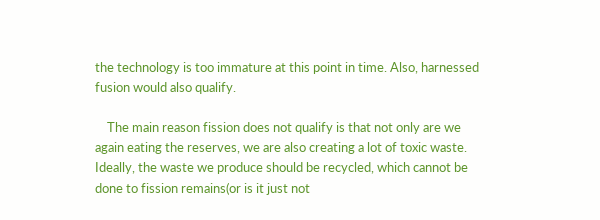the technology is too immature at this point in time. Also, harnessed fusion would also qualify.

    The main reason fission does not qualify is that not only are we again eating the reserves, we are also creating a lot of toxic waste. Ideally, the waste we produce should be recycled, which cannot be done to fission remains(or is it just not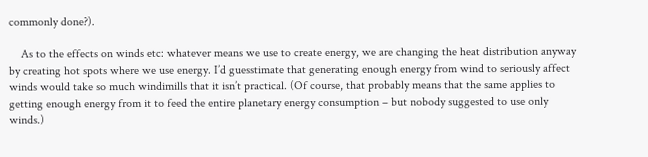commonly done?).

    As to the effects on winds etc: whatever means we use to create energy, we are changing the heat distribution anyway by creating hot spots where we use energy. I’d guesstimate that generating enough energy from wind to seriously affect winds would take so much windimills that it isn’t practical. (Of course, that probably means that the same applies to getting enough energy from it to feed the entire planetary energy consumption – but nobody suggested to use only winds.)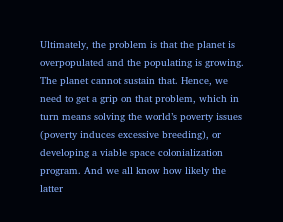Ultimately, the problem is that the planet is overpopulated and the populating is growing. The planet cannot sustain that. Hence, we need to get a grip on that problem, which in turn means solving the world’s poverty issues (poverty induces excessive breeding), or developing a viable space colonialization program. And we all know how likely the latter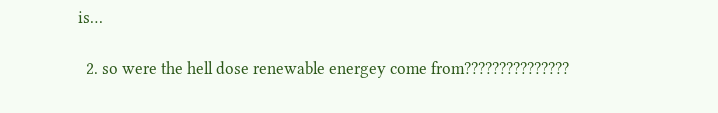is…

  2. so were the hell dose renewable energey come from???????????????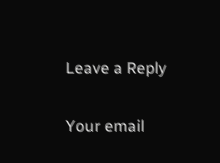Leave a Reply

Your email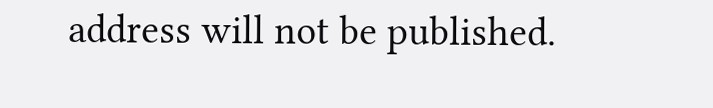address will not be published.